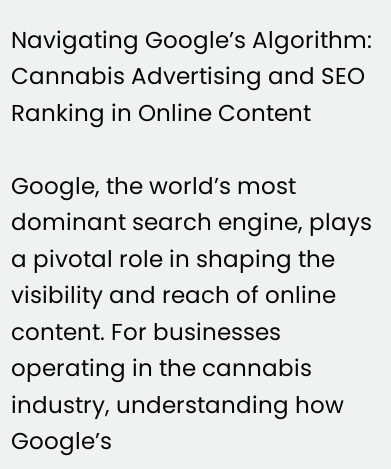Navigating Google’s Algorithm: Cannabis Advertising and SEO Ranking in Online Content

Google, the world’s most dominant search engine, plays a pivotal role in shaping the visibility and reach of online content. For businesses operating in the cannabis industry, understanding how Google’s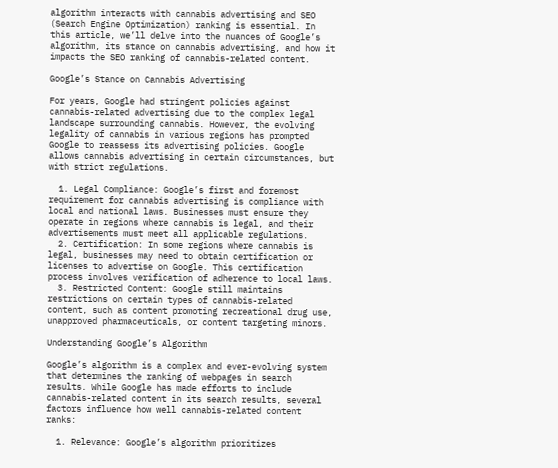algorithm interacts with cannabis advertising and SEO (Search Engine Optimization) ranking is essential. In this article, we’ll delve into the nuances of Google’s algorithm, its stance on cannabis advertising, and how it impacts the SEO ranking of cannabis-related content.

Google’s Stance on Cannabis Advertising

For years, Google had stringent policies against cannabis-related advertising due to the complex legal landscape surrounding cannabis. However, the evolving legality of cannabis in various regions has prompted Google to reassess its advertising policies. Google allows cannabis advertising in certain circumstances, but with strict regulations.

  1. Legal Compliance: Google’s first and foremost requirement for cannabis advertising is compliance with local and national laws. Businesses must ensure they operate in regions where cannabis is legal, and their advertisements must meet all applicable regulations.
  2. Certification: In some regions where cannabis is legal, businesses may need to obtain certification or licenses to advertise on Google. This certification process involves verification of adherence to local laws.
  3. Restricted Content: Google still maintains restrictions on certain types of cannabis-related content, such as content promoting recreational drug use, unapproved pharmaceuticals, or content targeting minors.

Understanding Google’s Algorithm

Google’s algorithm is a complex and ever-evolving system that determines the ranking of webpages in search results. While Google has made efforts to include cannabis-related content in its search results, several factors influence how well cannabis-related content ranks:

  1. Relevance: Google’s algorithm prioritizes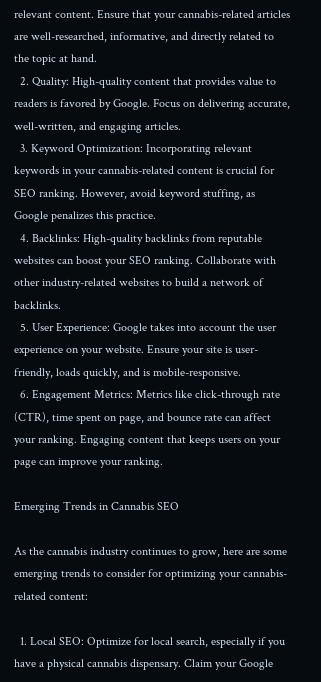relevant content. Ensure that your cannabis-related articles are well-researched, informative, and directly related to the topic at hand.
  2. Quality: High-quality content that provides value to readers is favored by Google. Focus on delivering accurate, well-written, and engaging articles.
  3. Keyword Optimization: Incorporating relevant keywords in your cannabis-related content is crucial for SEO ranking. However, avoid keyword stuffing, as Google penalizes this practice.
  4. Backlinks: High-quality backlinks from reputable websites can boost your SEO ranking. Collaborate with other industry-related websites to build a network of backlinks.
  5. User Experience: Google takes into account the user experience on your website. Ensure your site is user-friendly, loads quickly, and is mobile-responsive.
  6. Engagement Metrics: Metrics like click-through rate (CTR), time spent on page, and bounce rate can affect your ranking. Engaging content that keeps users on your page can improve your ranking.

Emerging Trends in Cannabis SEO

As the cannabis industry continues to grow, here are some emerging trends to consider for optimizing your cannabis-related content:

  1. Local SEO: Optimize for local search, especially if you have a physical cannabis dispensary. Claim your Google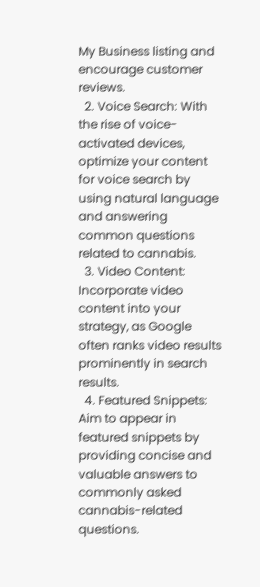My Business listing and encourage customer reviews.
  2. Voice Search: With the rise of voice-activated devices, optimize your content for voice search by using natural language and answering common questions related to cannabis.
  3. Video Content: Incorporate video content into your strategy, as Google often ranks video results prominently in search results.
  4. Featured Snippets: Aim to appear in featured snippets by providing concise and valuable answers to commonly asked cannabis-related questions.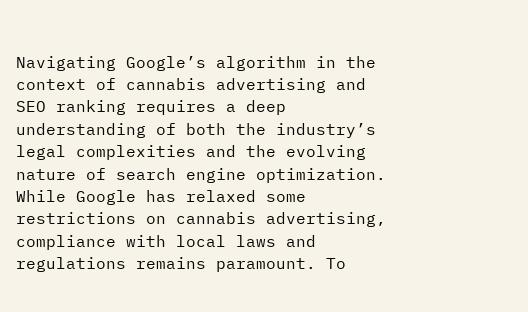Navigating Google’s algorithm in the context of cannabis advertising and SEO ranking requires a deep understanding of both the industry’s legal complexities and the evolving nature of search engine optimization. While Google has relaxed some restrictions on cannabis advertising, compliance with local laws and regulations remains paramount. To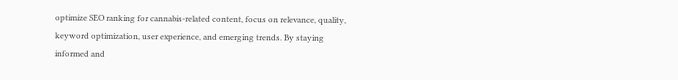optimize SEO ranking for cannabis-related content, focus on relevance, quality, keyword optimization, user experience, and emerging trends. By staying informed and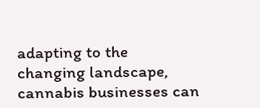adapting to the changing landscape, cannabis businesses can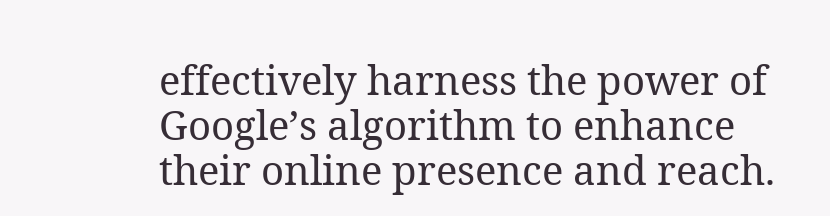effectively harness the power of Google’s algorithm to enhance their online presence and reach.